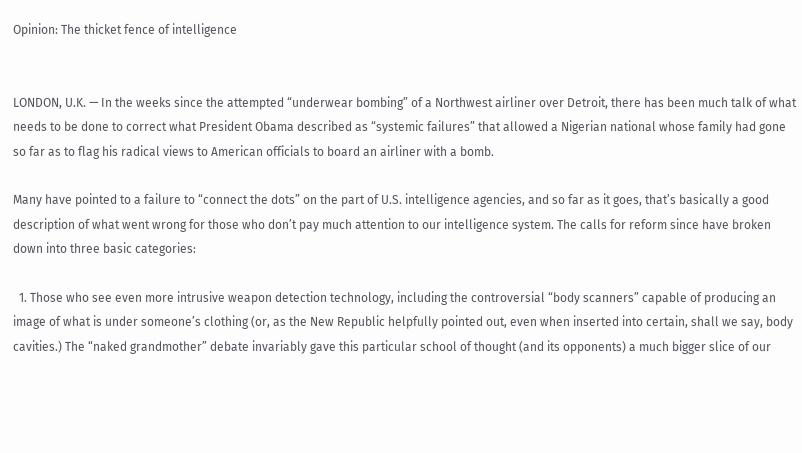Opinion: The thicket fence of intelligence


LONDON, U.K. — In the weeks since the attempted “underwear bombing” of a Northwest airliner over Detroit, there has been much talk of what needs to be done to correct what President Obama described as “systemic failures” that allowed a Nigerian national whose family had gone so far as to flag his radical views to American officials to board an airliner with a bomb.

Many have pointed to a failure to “connect the dots” on the part of U.S. intelligence agencies, and so far as it goes, that’s basically a good description of what went wrong for those who don’t pay much attention to our intelligence system. The calls for reform since have broken down into three basic categories:

  1. Those who see even more intrusive weapon detection technology, including the controversial “body scanners” capable of producing an image of what is under someone’s clothing (or, as the New Republic helpfully pointed out, even when inserted into certain, shall we say, body cavities.) The “naked grandmother” debate invariably gave this particular school of thought (and its opponents) a much bigger slice of our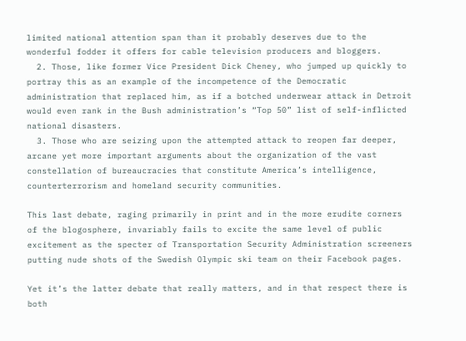limited national attention span than it probably deserves due to the wonderful fodder it offers for cable television producers and bloggers.
  2. Those, like former Vice President Dick Cheney, who jumped up quickly to portray this as an example of the incompetence of the Democratic administration that replaced him, as if a botched underwear attack in Detroit would even rank in the Bush administration’s “Top 50” list of self-inflicted national disasters.
  3. Those who are seizing upon the attempted attack to reopen far deeper, arcane yet more important arguments about the organization of the vast constellation of bureaucracies that constitute America’s intelligence, counterterrorism and homeland security communities.

This last debate, raging primarily in print and in the more erudite corners of the blogosphere, invariably fails to excite the same level of public excitement as the specter of Transportation Security Administration screeners putting nude shots of the Swedish Olympic ski team on their Facebook pages.

Yet it’s the latter debate that really matters, and in that respect there is both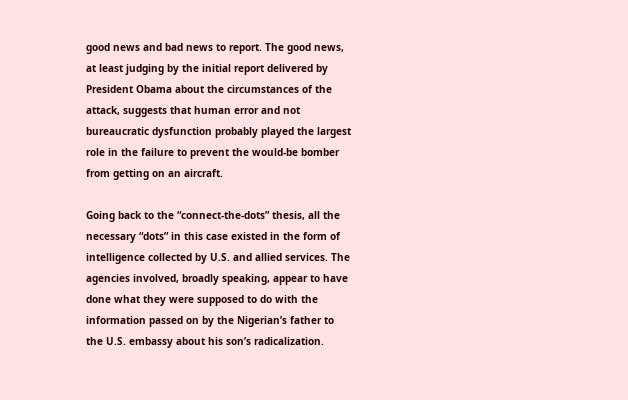good news and bad news to report. The good news, at least judging by the initial report delivered by President Obama about the circumstances of the attack, suggests that human error and not bureaucratic dysfunction probably played the largest role in the failure to prevent the would-be bomber from getting on an aircraft.

Going back to the “connect-the-dots” thesis, all the necessary “dots” in this case existed in the form of intelligence collected by U.S. and allied services. The agencies involved, broadly speaking, appear to have done what they were supposed to do with the information passed on by the Nigerian’s father to the U.S. embassy about his son’s radicalization.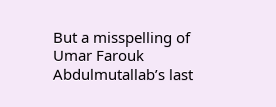But a misspelling of Umar Farouk Abdulmutallab’s last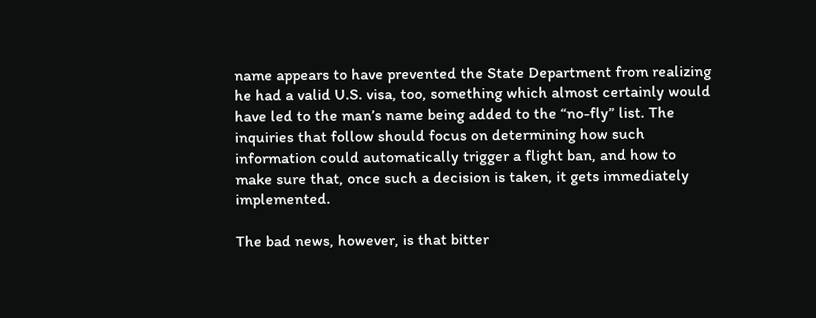name appears to have prevented the State Department from realizing he had a valid U.S. visa, too, something which almost certainly would have led to the man’s name being added to the “no-fly” list. The inquiries that follow should focus on determining how such information could automatically trigger a flight ban, and how to make sure that, once such a decision is taken, it gets immediately implemented.

The bad news, however, is that bitter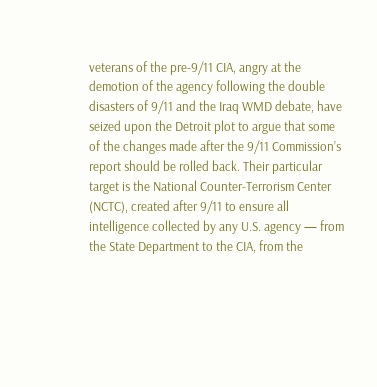veterans of the pre-9/11 CIA, angry at the demotion of the agency following the double disasters of 9/11 and the Iraq WMD debate, have seized upon the Detroit plot to argue that some of the changes made after the 9/11 Commission’s report should be rolled back. Their particular target is the National Counter-Terrorism Center (NCTC), created after 9/11 to ensure all intelligence collected by any U.S. agency — from the State Department to the CIA, from the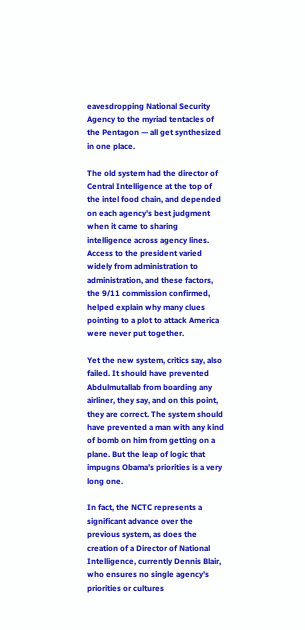eavesdropping National Security Agency to the myriad tentacles of the Pentagon — all get synthesized in one place.

The old system had the director of Central Intelligence at the top of the intel food chain, and depended on each agency’s best judgment when it came to sharing intelligence across agency lines. Access to the president varied widely from administration to administration, and these factors, the 9/11 commission confirmed, helped explain why many clues pointing to a plot to attack America were never put together.

Yet the new system, critics say, also failed. It should have prevented Abdulmutallab from boarding any airliner, they say, and on this point, they are correct. The system should have prevented a man with any kind of bomb on him from getting on a plane. But the leap of logic that impugns Obama’s priorities is a very long one.

In fact, the NCTC represents a significant advance over the previous system, as does the creation of a Director of National Intelligence, currently Dennis Blair, who ensures no single agency’s priorities or cultures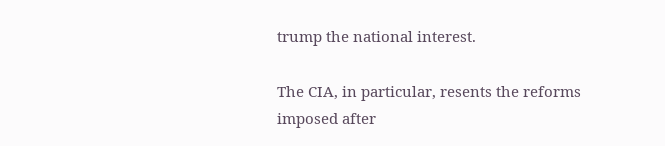trump the national interest.

The CIA, in particular, resents the reforms imposed after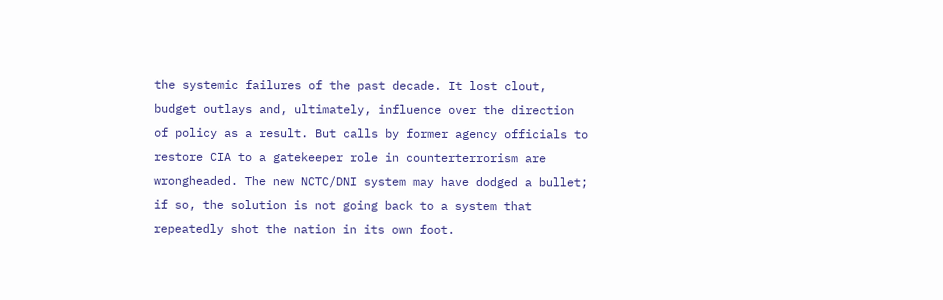the systemic failures of the past decade. It lost clout, budget outlays and, ultimately, influence over the direction of policy as a result. But calls by former agency officials to restore CIA to a gatekeeper role in counterterrorism are wrongheaded. The new NCTC/DNI system may have dodged a bullet; if so, the solution is not going back to a system that repeatedly shot the nation in its own foot.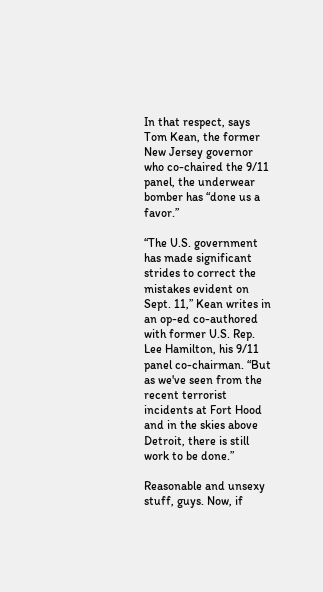In that respect, says Tom Kean, the former New Jersey governor who co-chaired the 9/11 panel, the underwear bomber has “done us a favor.”

“The U.S. government has made significant strides to correct the mistakes evident on Sept. 11,” Kean writes in an op-ed co-authored with former U.S. Rep. Lee Hamilton, his 9/11 panel co-chairman. “But as we've seen from the recent terrorist incidents at Fort Hood and in the skies above Detroit, there is still work to be done.”

Reasonable and unsexy stuff, guys. Now, if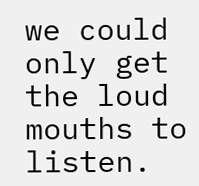we could only get the loud mouths to listen.